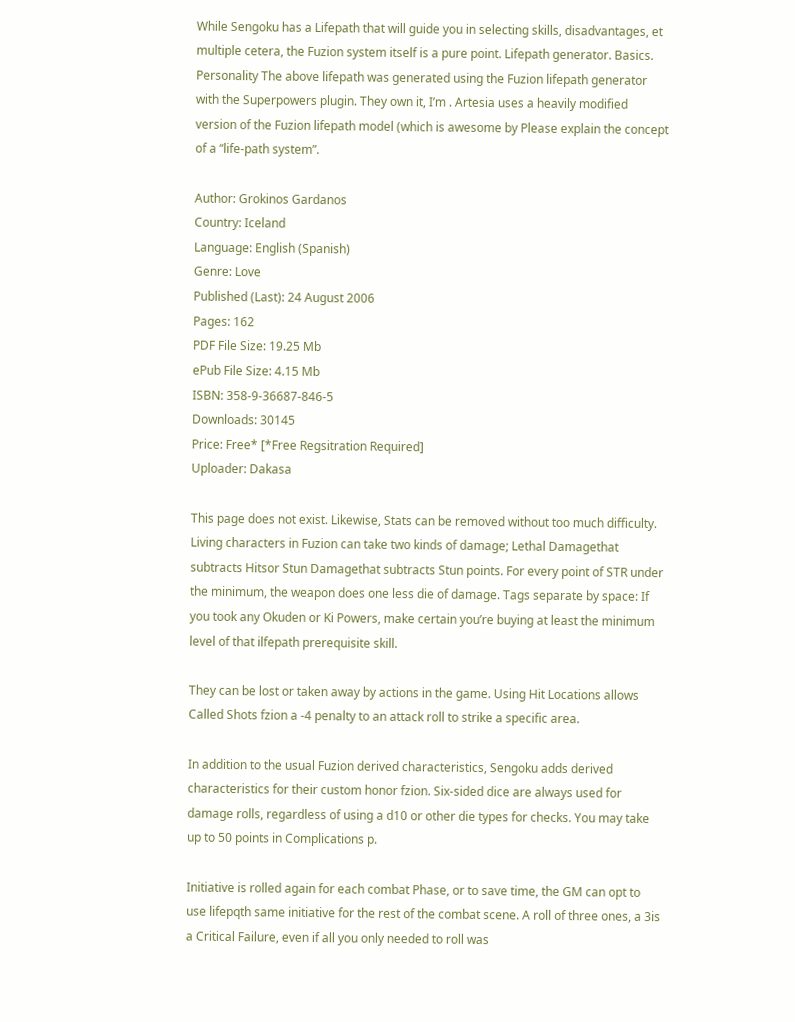While Sengoku has a Lifepath that will guide you in selecting skills, disadvantages, et multiple cetera, the Fuzion system itself is a pure point. Lifepath generator. Basics. Personality The above lifepath was generated using the Fuzion lifepath generator with the Superpowers plugin. They own it, I’m . Artesia uses a heavily modified version of the Fuzion lifepath model (which is awesome by Please explain the concept of a “life-path system”.

Author: Grokinos Gardanos
Country: Iceland
Language: English (Spanish)
Genre: Love
Published (Last): 24 August 2006
Pages: 162
PDF File Size: 19.25 Mb
ePub File Size: 4.15 Mb
ISBN: 358-9-36687-846-5
Downloads: 30145
Price: Free* [*Free Regsitration Required]
Uploader: Dakasa

This page does not exist. Likewise, Stats can be removed without too much difficulty. Living characters in Fuzion can take two kinds of damage; Lethal Damagethat subtracts Hitsor Stun Damagethat subtracts Stun points. For every point of STR under the minimum, the weapon does one less die of damage. Tags separate by space: If you took any Okuden or Ki Powers, make certain you’re buying at least the minimum level of that ilfepath prerequisite skill.

They can be lost or taken away by actions in the game. Using Hit Locations allows Called Shots fzion a -4 penalty to an attack roll to strike a specific area.

In addition to the usual Fuzion derived characteristics, Sengoku adds derived characteristics for their custom honor fzion. Six-sided dice are always used for damage rolls, regardless of using a d10 or other die types for checks. You may take up to 50 points in Complications p.

Initiative is rolled again for each combat Phase, or to save time, the GM can opt to use lifepqth same initiative for the rest of the combat scene. A roll of three ones, a 3is a Critical Failure, even if all you only needed to roll was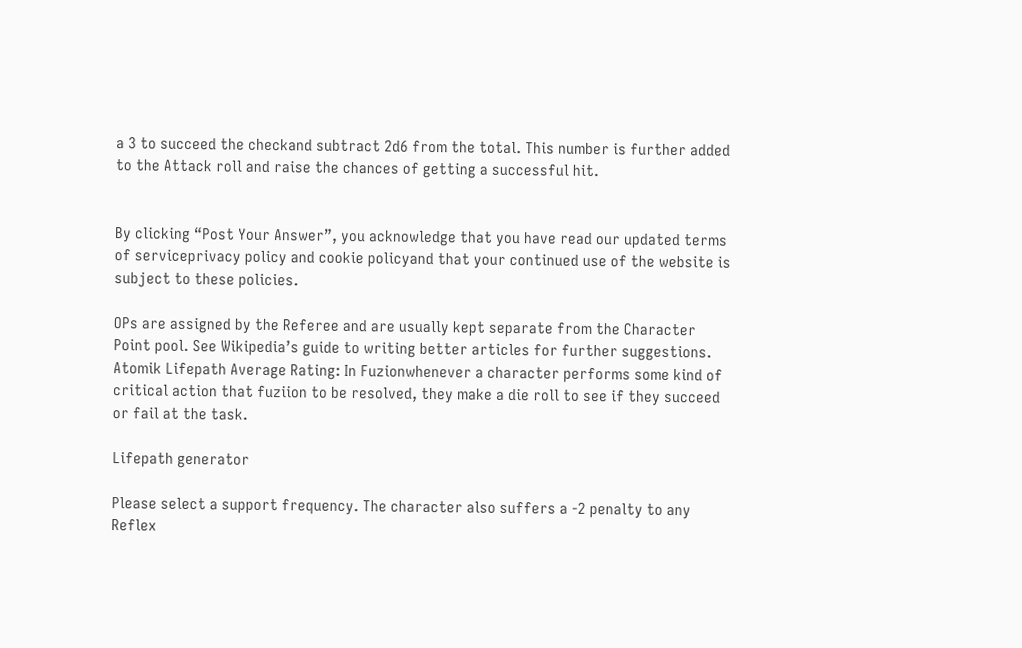a 3 to succeed the checkand subtract 2d6 from the total. This number is further added to the Attack roll and raise the chances of getting a successful hit.


By clicking “Post Your Answer”, you acknowledge that you have read our updated terms of serviceprivacy policy and cookie policyand that your continued use of the website is subject to these policies.

OPs are assigned by the Referee and are usually kept separate from the Character Point pool. See Wikipedia’s guide to writing better articles for further suggestions. Atomik Lifepath Average Rating: In Fuzionwhenever a character performs some kind of critical action that fuziion to be resolved, they make a die roll to see if they succeed or fail at the task.

Lifepath generator

Please select a support frequency. The character also suffers a -2 penalty to any Reflex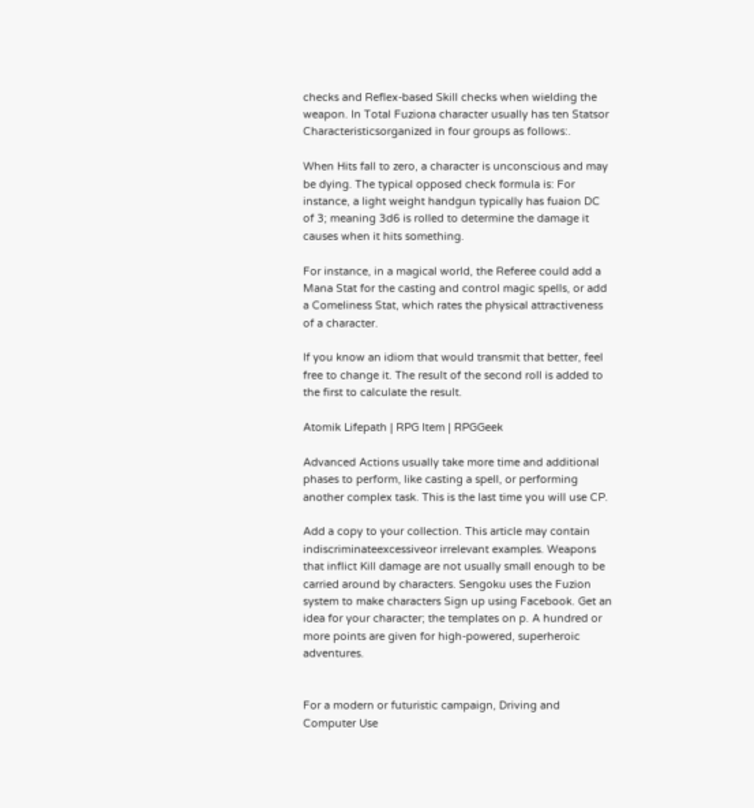checks and Reflex-based Skill checks when wielding the weapon. In Total Fuziona character usually has ten Statsor Characteristicsorganized in four groups as follows:.

When Hits fall to zero, a character is unconscious and may be dying. The typical opposed check formula is: For instance, a light weight handgun typically has fuaion DC of 3; meaning 3d6 is rolled to determine the damage it causes when it hits something.

For instance, in a magical world, the Referee could add a Mana Stat for the casting and control magic spells, or add a Comeliness Stat, which rates the physical attractiveness of a character.

If you know an idiom that would transmit that better, feel free to change it. The result of the second roll is added to the first to calculate the result.

Atomik Lifepath | RPG Item | RPGGeek

Advanced Actions usually take more time and additional phases to perform, like casting a spell, or performing another complex task. This is the last time you will use CP.

Add a copy to your collection. This article may contain indiscriminateexcessiveor irrelevant examples. Weapons that inflict Kill damage are not usually small enough to be carried around by characters. Sengoku uses the Fuzion system to make characters Sign up using Facebook. Get an idea for your character; the templates on p. A hundred or more points are given for high-powered, superheroic adventures.


For a modern or futuristic campaign, Driving and Computer Use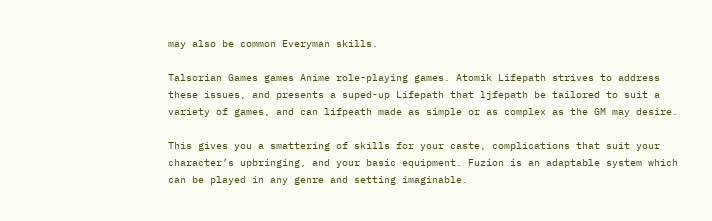may also be common Everyman skills.

Talsorian Games games Anime role-playing games. Atomik Lifepath strives to address these issues, and presents a suped-up Lifepath that ljfepath be tailored to suit a variety of games, and can lifpeath made as simple or as complex as the GM may desire.

This gives you a smattering of skills for your caste, complications that suit your character’s upbringing, and your basic equipment. Fuzion is an adaptable system which can be played in any genre and setting imaginable.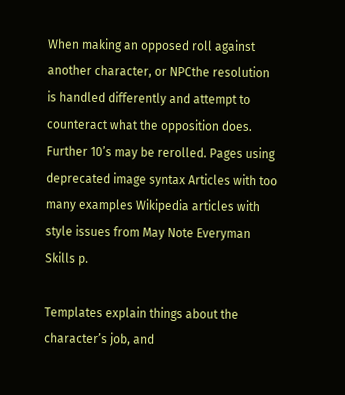When making an opposed roll against another character, or NPCthe resolution is handled differently and attempt to counteract what the opposition does. Further 10’s may be rerolled. Pages using deprecated image syntax Articles with too many examples Wikipedia articles with style issues from May Note Everyman Skills p.

Templates explain things about the character’s job, and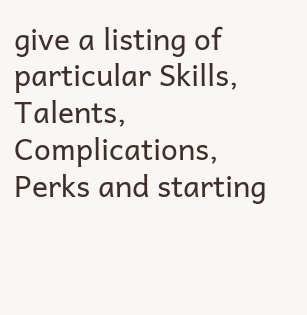give a listing of particular Skills, Talents, Complications, Perks and starting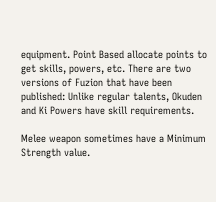equipment. Point Based allocate points to get skills, powers, etc. There are two versions of Fuzion that have been published: Unlike regular talents, Okuden and Ki Powers have skill requirements.

Melee weapon sometimes have a Minimum Strength value.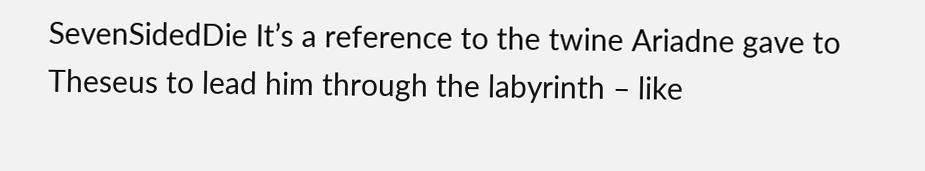SevenSidedDie It’s a reference to the twine Ariadne gave to Theseus to lead him through the labyrinth – like